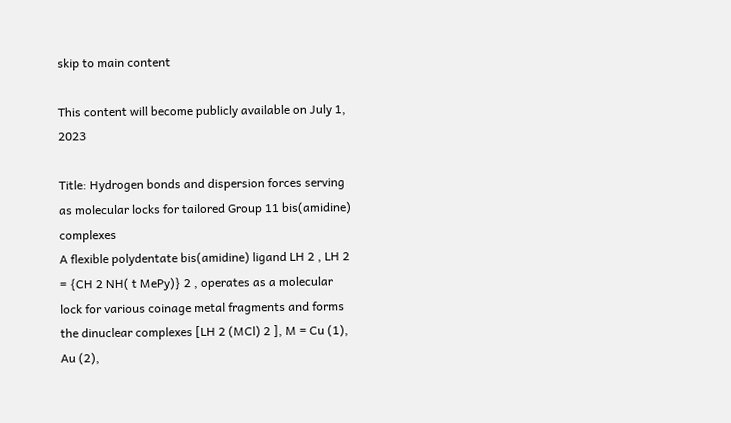skip to main content

This content will become publicly available on July 1, 2023

Title: Hydrogen bonds and dispersion forces serving as molecular locks for tailored Group 11 bis(amidine) complexes
A flexible polydentate bis(amidine) ligand LH 2 , LH 2 = {CH 2 NH( t MePy)} 2 , operates as a molecular lock for various coinage metal fragments and forms the dinuclear complexes [LH 2 (MCl) 2 ], M = Cu (1), Au (2),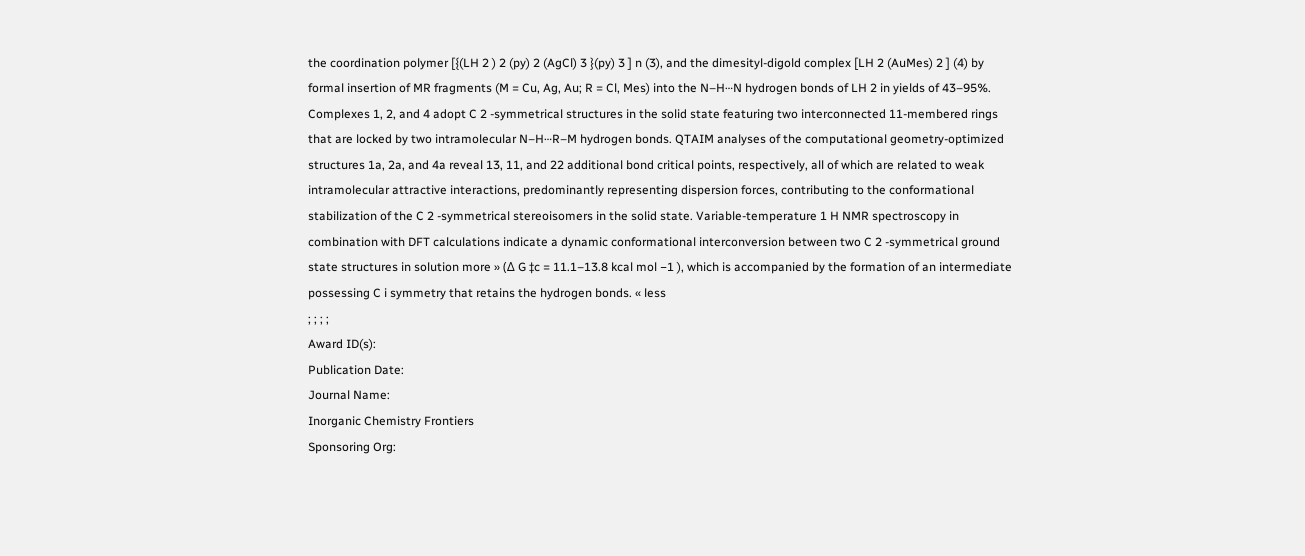the coordination polymer [{(LH 2 ) 2 (py) 2 (AgCl) 3 }(py) 3 ] n (3), and the dimesityl-digold complex [LH 2 (AuMes) 2 ] (4) by formal insertion of MR fragments (M = Cu, Ag, Au; R = Cl, Mes) into the N–H⋯N hydrogen bonds of LH 2 in yields of 43–95%. Complexes 1, 2, and 4 adopt C 2 -symmetrical structures in the solid state featuring two interconnected 11-membered rings that are locked by two intramolecular N–H⋯R–M hydrogen bonds. QTAIM analyses of the computational geometry-optimized structures 1a, 2a, and 4a reveal 13, 11, and 22 additional bond critical points, respectively, all of which are related to weak intramolecular attractive interactions, predominantly representing dispersion forces, contributing to the conformational stabilization of the C 2 -symmetrical stereoisomers in the solid state. Variable-temperature 1 H NMR spectroscopy in combination with DFT calculations indicate a dynamic conformational interconversion between two C 2 -symmetrical ground state structures in solution more » (Δ G ‡c = 11.1–13.8 kcal mol −1 ), which is accompanied by the formation of an intermediate possessing C i symmetry that retains the hydrogen bonds. « less
; ; ; ;
Award ID(s):
Publication Date:
Journal Name:
Inorganic Chemistry Frontiers
Sponsoring Org: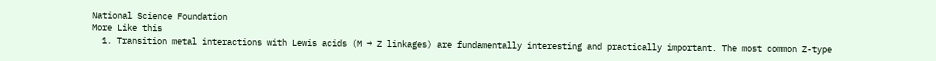National Science Foundation
More Like this
  1. Transition metal interactions with Lewis acids (M → Z linkages) are fundamentally interesting and practically important. The most common Z-type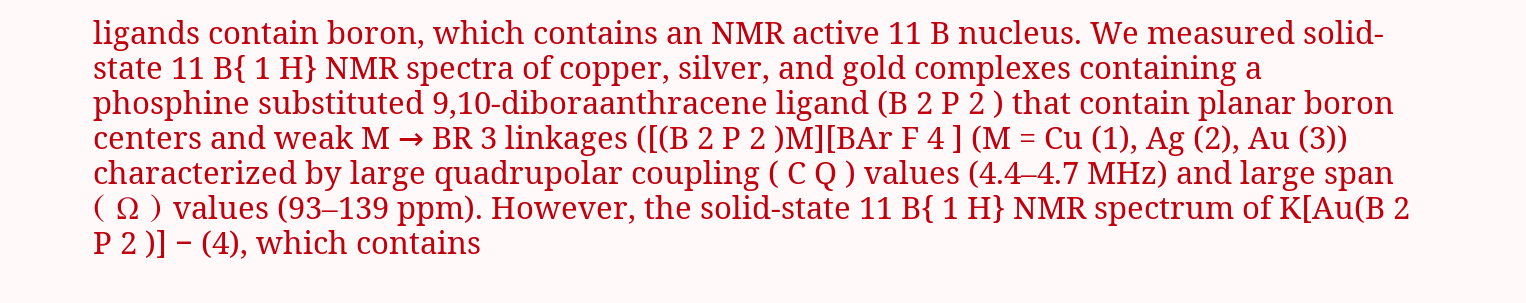ligands contain boron, which contains an NMR active 11 B nucleus. We measured solid-state 11 B{ 1 H} NMR spectra of copper, silver, and gold complexes containing a phosphine substituted 9,10-diboraanthracene ligand (B 2 P 2 ) that contain planar boron centers and weak M → BR 3 linkages ([(B 2 P 2 )M][BAr F 4 ] (M = Cu (1), Ag (2), Au (3)) characterized by large quadrupolar coupling ( C Q ) values (4.4–4.7 MHz) and large span ( Ω ) values (93–139 ppm). However, the solid-state 11 B{ 1 H} NMR spectrum of K[Au(B 2 P 2 )] − (4), which contains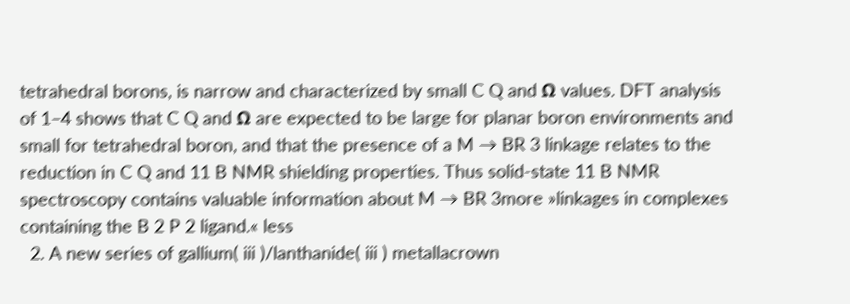tetrahedral borons, is narrow and characterized by small C Q and Ω values. DFT analysis of 1–4 shows that C Q and Ω are expected to be large for planar boron environments and small for tetrahedral boron, and that the presence of a M → BR 3 linkage relates to the reduction in C Q and 11 B NMR shielding properties. Thus solid-state 11 B NMR spectroscopy contains valuable information about M → BR 3more »linkages in complexes containing the B 2 P 2 ligand.« less
  2. A new series of gallium( iii )/lanthanide( iii ) metallacrown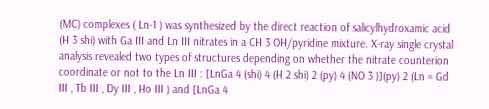(MC) complexes ( Ln-1 ) was synthesized by the direct reaction of salicylhydroxamic acid (H 3 shi) with Ga III and Ln III nitrates in a CH 3 OH/pyridine mixture. X-ray single crystal analysis revealed two types of structures depending on whether the nitrate counterion coordinate or not to the Ln III : [LnGa 4 (shi) 4 (H 2 shi) 2 (py) 4 (NO 3 )](py) 2 (Ln = Gd III , Tb III , Dy III , Ho III ) and [LnGa 4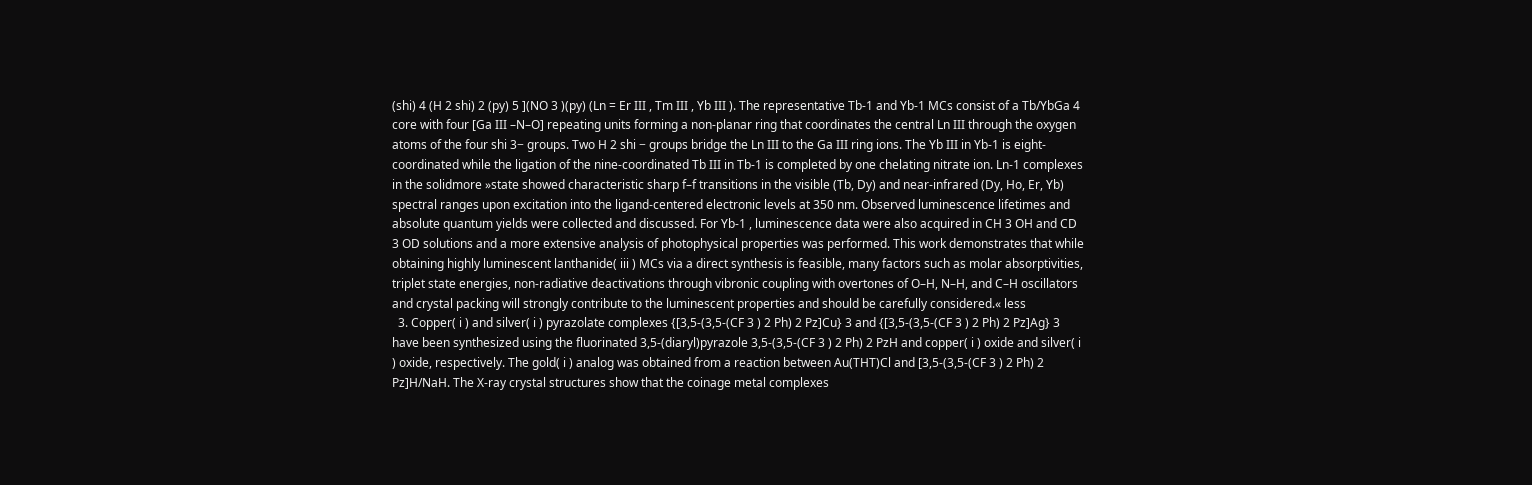(shi) 4 (H 2 shi) 2 (py) 5 ](NO 3 )(py) (Ln = Er III , Tm III , Yb III ). The representative Tb-1 and Yb-1 MCs consist of a Tb/YbGa 4 core with four [Ga III –N–O] repeating units forming a non-planar ring that coordinates the central Ln III through the oxygen atoms of the four shi 3− groups. Two H 2 shi − groups bridge the Ln III to the Ga III ring ions. The Yb III in Yb-1 is eight-coordinated while the ligation of the nine-coordinated Tb III in Tb-1 is completed by one chelating nitrate ion. Ln-1 complexes in the solidmore »state showed characteristic sharp f–f transitions in the visible (Tb, Dy) and near-infrared (Dy, Ho, Er, Yb) spectral ranges upon excitation into the ligand-centered electronic levels at 350 nm. Observed luminescence lifetimes and absolute quantum yields were collected and discussed. For Yb-1 , luminescence data were also acquired in CH 3 OH and CD 3 OD solutions and a more extensive analysis of photophysical properties was performed. This work demonstrates that while obtaining highly luminescent lanthanide( iii ) MCs via a direct synthesis is feasible, many factors such as molar absorptivities, triplet state energies, non-radiative deactivations through vibronic coupling with overtones of O–H, N–H, and C–H oscillators and crystal packing will strongly contribute to the luminescent properties and should be carefully considered.« less
  3. Copper( i ) and silver( i ) pyrazolate complexes {[3,5-(3,5-(CF 3 ) 2 Ph) 2 Pz]Cu} 3 and {[3,5-(3,5-(CF 3 ) 2 Ph) 2 Pz]Ag} 3 have been synthesized using the fluorinated 3,5-(diaryl)pyrazole 3,5-(3,5-(CF 3 ) 2 Ph) 2 PzH and copper( i ) oxide and silver( i ) oxide, respectively. The gold( i ) analog was obtained from a reaction between Au(THT)Cl and [3,5-(3,5-(CF 3 ) 2 Ph) 2 Pz]H/NaH. The X-ray crystal structures show that the coinage metal complexes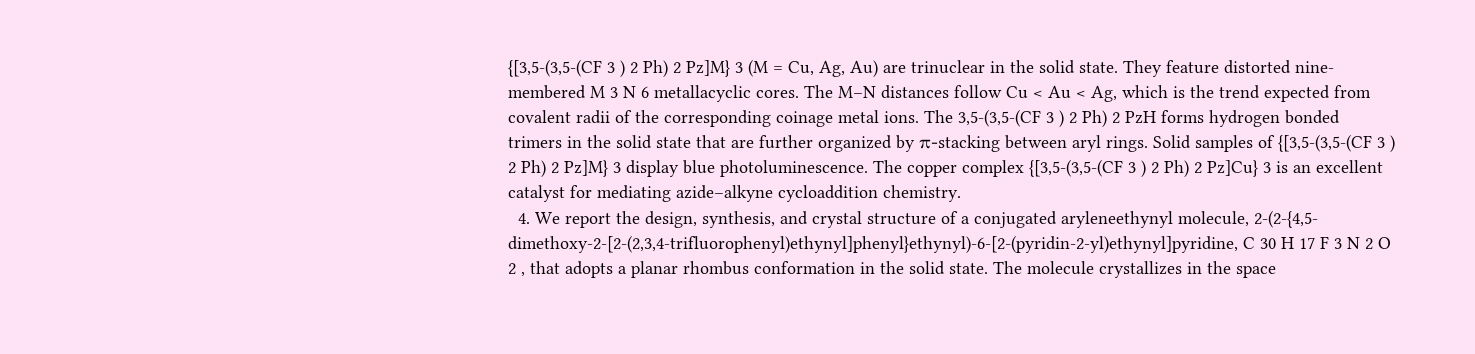{[3,5-(3,5-(CF 3 ) 2 Ph) 2 Pz]M} 3 (M = Cu, Ag, Au) are trinuclear in the solid state. They feature distorted nine-membered M 3 N 6 metallacyclic cores. The M–N distances follow Cu < Au < Ag, which is the trend expected from covalent radii of the corresponding coinage metal ions. The 3,5-(3,5-(CF 3 ) 2 Ph) 2 PzH forms hydrogen bonded trimers in the solid state that are further organized by π-stacking between aryl rings. Solid samples of {[3,5-(3,5-(CF 3 ) 2 Ph) 2 Pz]M} 3 display blue photoluminescence. The copper complex {[3,5-(3,5-(CF 3 ) 2 Ph) 2 Pz]Cu} 3 is an excellent catalyst for mediating azide–alkyne cycloaddition chemistry.
  4. We report the design, synthesis, and crystal structure of a conjugated aryleneethynyl molecule, 2-(2-{4,5-dimethoxy-2-[2-(2,3,4-trifluorophenyl)ethynyl]phenyl}ethynyl)-6-[2-(pyridin-2-yl)ethynyl]pyridine, C 30 H 17 F 3 N 2 O 2 , that adopts a planar rhombus conformation in the solid state. The molecule crystallizes in the space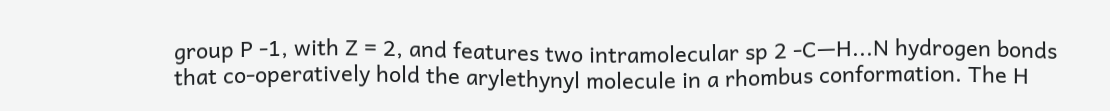group P -1, with Z = 2, and features two intramolecular sp 2 -C—H...N hydrogen bonds that co-operatively hold the arylethynyl molecule in a rhombus conformation. The H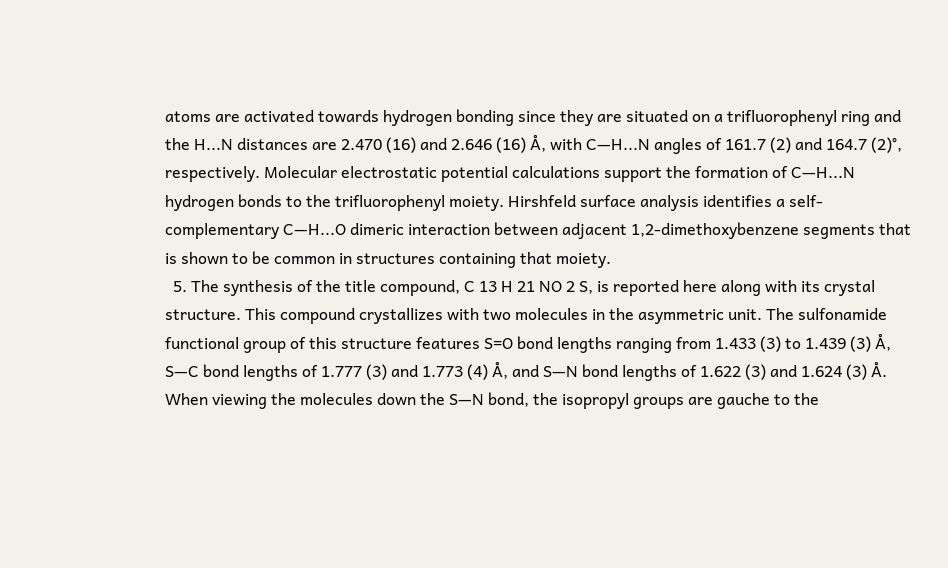atoms are activated towards hydrogen bonding since they are situated on a trifluorophenyl ring and the H...N distances are 2.470 (16) and 2.646 (16) Å, with C—H...N angles of 161.7 (2) and 164.7 (2)°, respectively. Molecular electrostatic potential calculations support the formation of C—H...N hydrogen bonds to the trifluorophenyl moiety. Hirshfeld surface analysis identifies a self-complementary C—H...O dimeric interaction between adjacent 1,2-dimethoxybenzene segments that is shown to be common in structures containing that moiety.
  5. The synthesis of the title compound, C 13 H 21 NO 2 S, is reported here along with its crystal structure. This compound crystallizes with two molecules in the asymmetric unit. The sulfonamide functional group of this structure features S=O bond lengths ranging from 1.433 (3) to 1.439 (3) Å, S—C bond lengths of 1.777 (3) and 1.773 (4) Å, and S—N bond lengths of 1.622 (3) and 1.624 (3) Å. When viewing the molecules down the S—N bond, the isopropyl groups are gauche to the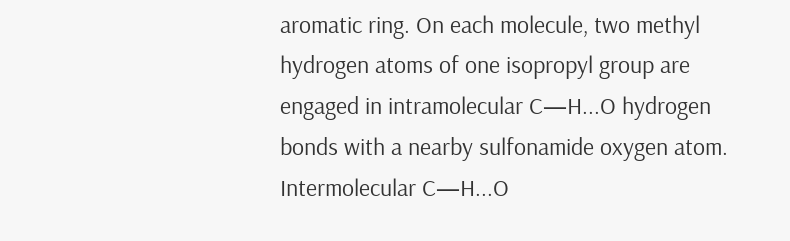aromatic ring. On each molecule, two methyl hydrogen atoms of one isopropyl group are engaged in intramolecular C—H...O hydrogen bonds with a nearby sulfonamide oxygen atom. Intermolecular C—H...O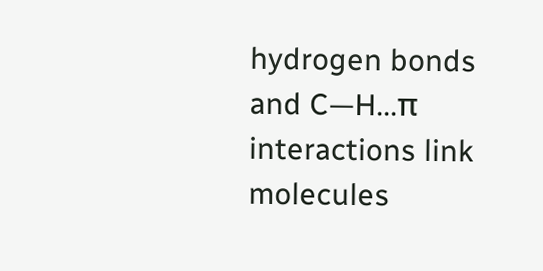hydrogen bonds and C—H...π interactions link molecules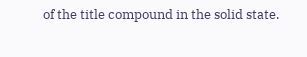of the title compound in the solid state.